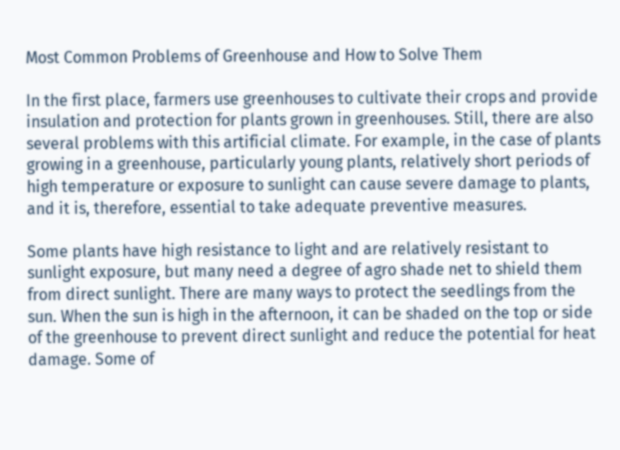Most Common Problems of Greenhouse and How to Solve Them

In the first place, farmers use greenhouses to cultivate their crops and provide insulation and protection for plants grown in greenhouses. Still, there are also several problems with this artificial climate. For example, in the case of plants growing in a greenhouse, particularly young plants, relatively short periods of high temperature or exposure to sunlight can cause severe damage to plants, and it is, therefore, essential to take adequate preventive measures.

Some plants have high resistance to light and are relatively resistant to sunlight exposure, but many need a degree of agro shade net to shield them from direct sunlight. There are many ways to protect the seedlings from the sun. When the sun is high in the afternoon, it can be shaded on the top or side of the greenhouse to prevent direct sunlight and reduce the potential for heat damage. Some of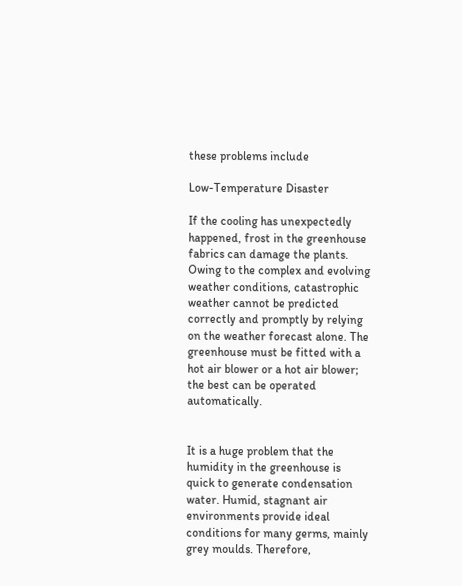these problems include

Low-Temperature Disaster

If the cooling has unexpectedly happened, frost in the greenhouse fabrics can damage the plants. Owing to the complex and evolving weather conditions, catastrophic weather cannot be predicted correctly and promptly by relying on the weather forecast alone. The greenhouse must be fitted with a hot air blower or a hot air blower; the best can be operated automatically.


It is a huge problem that the humidity in the greenhouse is quick to generate condensation water. Humid, stagnant air environments provide ideal conditions for many germs, mainly grey moulds. Therefore,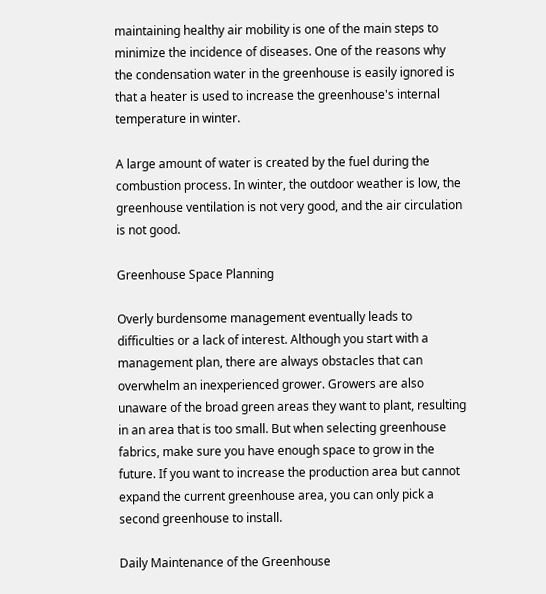maintaining healthy air mobility is one of the main steps to minimize the incidence of diseases. One of the reasons why the condensation water in the greenhouse is easily ignored is that a heater is used to increase the greenhouse's internal temperature in winter.

A large amount of water is created by the fuel during the combustion process. In winter, the outdoor weather is low, the greenhouse ventilation is not very good, and the air circulation is not good.

Greenhouse Space Planning

Overly burdensome management eventually leads to difficulties or a lack of interest. Although you start with a management plan, there are always obstacles that can overwhelm an inexperienced grower. Growers are also unaware of the broad green areas they want to plant, resulting in an area that is too small. But when selecting greenhouse fabrics, make sure you have enough space to grow in the future. If you want to increase the production area but cannot expand the current greenhouse area, you can only pick a second greenhouse to install.

Daily Maintenance of the Greenhouse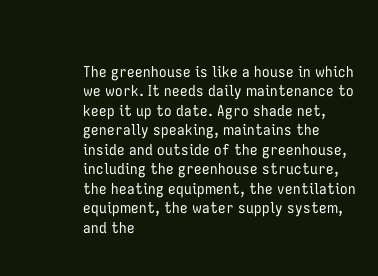The greenhouse is like a house in which we work. It needs daily maintenance to keep it up to date. Agro shade net, generally speaking, maintains the inside and outside of the greenhouse, including the greenhouse structure, the heating equipment, the ventilation equipment, the water supply system, and the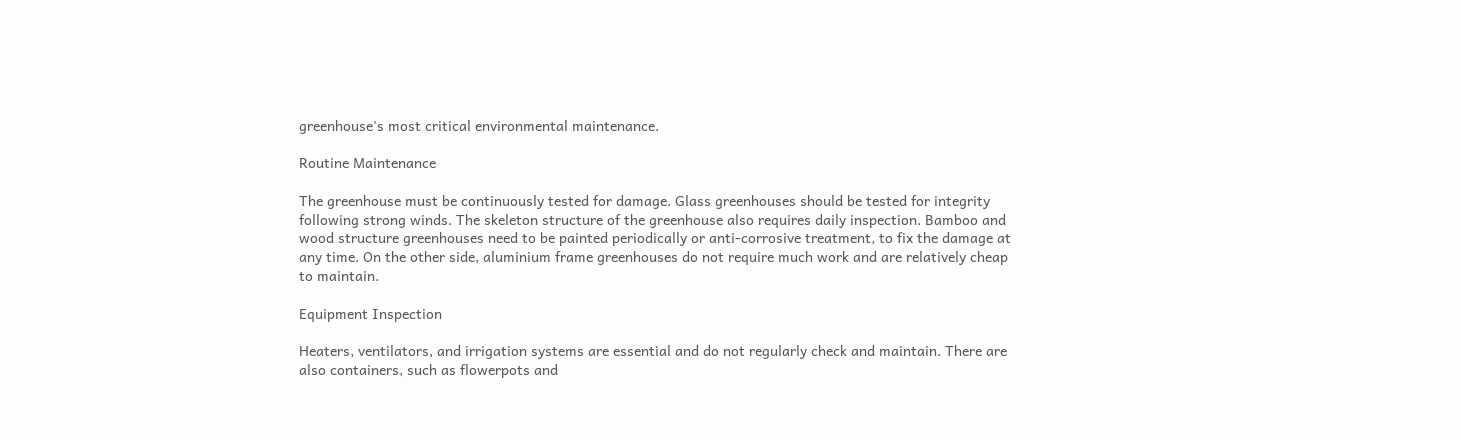greenhouse's most critical environmental maintenance.

Routine Maintenance

The greenhouse must be continuously tested for damage. Glass greenhouses should be tested for integrity following strong winds. The skeleton structure of the greenhouse also requires daily inspection. Bamboo and wood structure greenhouses need to be painted periodically or anti-corrosive treatment, to fix the damage at any time. On the other side, aluminium frame greenhouses do not require much work and are relatively cheap to maintain.

Equipment Inspection

Heaters, ventilators, and irrigation systems are essential and do not regularly check and maintain. There are also containers, such as flowerpots and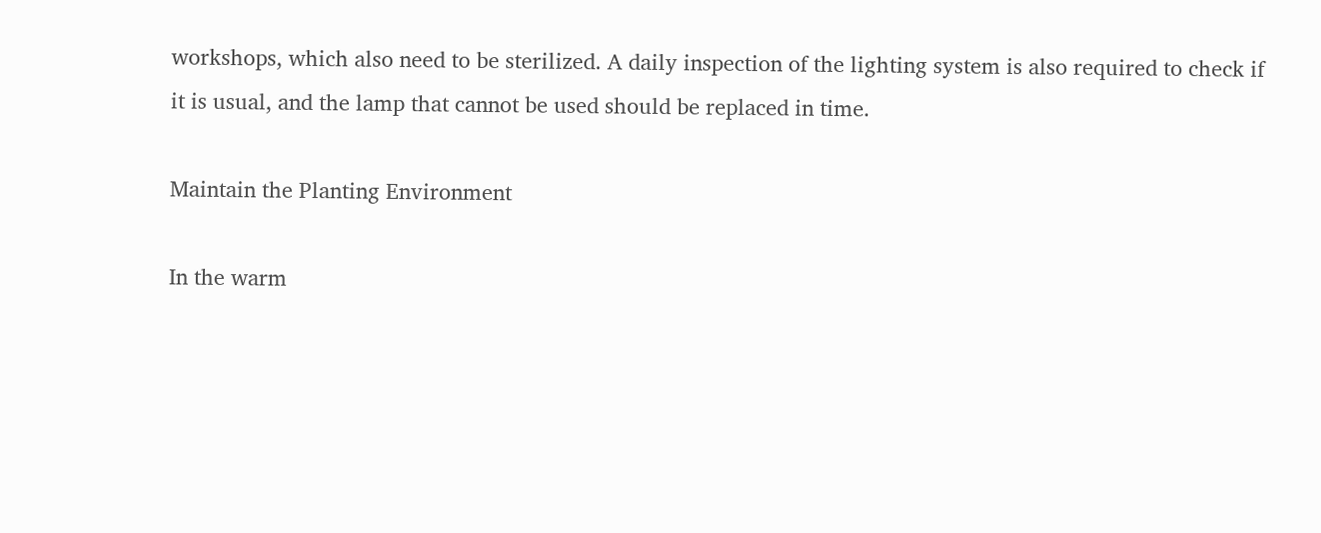workshops, which also need to be sterilized. A daily inspection of the lighting system is also required to check if it is usual, and the lamp that cannot be used should be replaced in time.

Maintain the Planting Environment

In the warm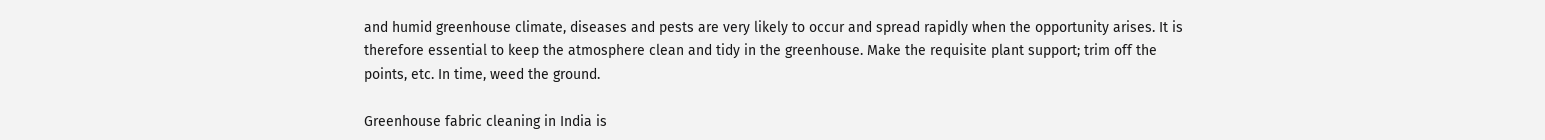and humid greenhouse climate, diseases and pests are very likely to occur and spread rapidly when the opportunity arises. It is therefore essential to keep the atmosphere clean and tidy in the greenhouse. Make the requisite plant support; trim off the points, etc. In time, weed the ground.

Greenhouse fabric cleaning in India is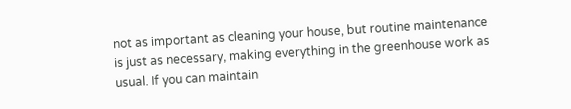not as important as cleaning your house, but routine maintenance is just as necessary, making everything in the greenhouse work as usual. If you can maintain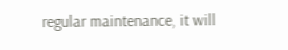regular maintenance, it will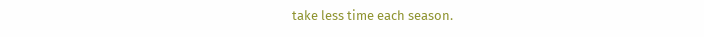take less time each season.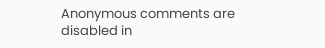Anonymous comments are disabled in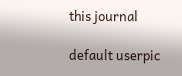this journal

default userpic